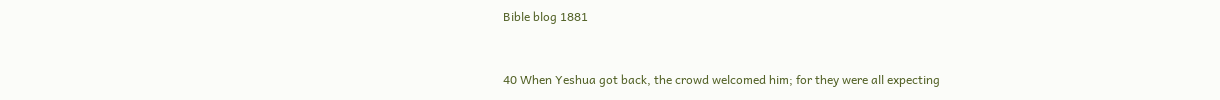Bible blog 1881


40 When Yeshua got back, the crowd welcomed him; for they were all expecting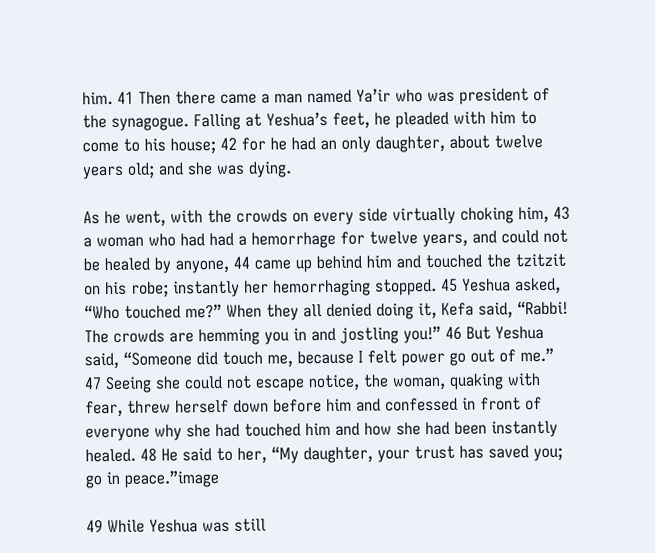him. 41 Then there came a man named Ya’ir who was president of the synagogue. Falling at Yeshua’s feet, he pleaded with him to come to his house; 42 for he had an only daughter, about twelve years old; and she was dying.

As he went, with the crowds on every side virtually choking him, 43 a woman who had had a hemorrhage for twelve years, and could not be healed by anyone, 44 came up behind him and touched the tzitzit on his robe; instantly her hemorrhaging stopped. 45 Yeshua asked, “Who touched me?” When they all denied doing it, Kefa said, “Rabbi! The crowds are hemming you in and jostling you!” 46 But Yeshua said, “Someone did touch me, because I felt power go out of me.” 47 Seeing she could not escape notice, the woman, quaking with fear, threw herself down before him and confessed in front of everyone why she had touched him and how she had been instantly healed. 48 He said to her, “My daughter, your trust has saved you; go in peace.”image

49 While Yeshua was still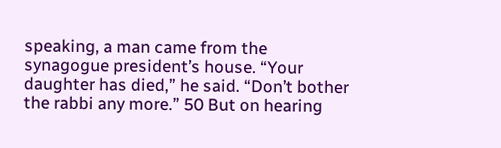speaking, a man came from the synagogue president’s house. “Your daughter has died,” he said. “Don’t bother the rabbi any more.” 50 But on hearing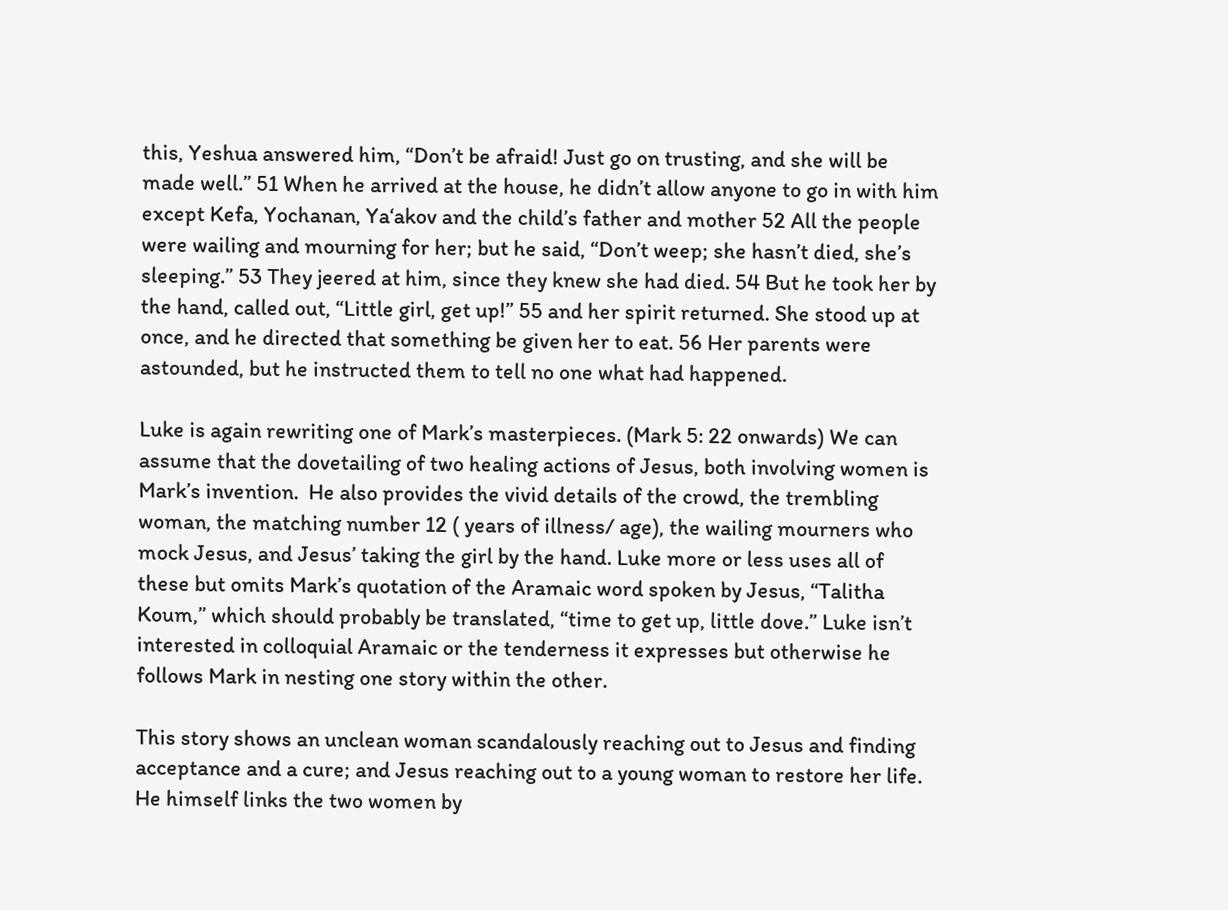this, Yeshua answered him, “Don’t be afraid! Just go on trusting, and she will be made well.” 51 When he arrived at the house, he didn’t allow anyone to go in with him except Kefa, Yochanan, Ya‘akov and the child’s father and mother 52 All the people were wailing and mourning for her; but he said, “Don’t weep; she hasn’t died, she’s sleeping.” 53 They jeered at him, since they knew she had died. 54 But he took her by the hand, called out, “Little girl, get up!” 55 and her spirit returned. She stood up at once, and he directed that something be given her to eat. 56 Her parents were astounded, but he instructed them to tell no one what had happened.

Luke is again rewriting one of Mark’s masterpieces. (Mark 5: 22 onwards) We can assume that the dovetailing of two healing actions of Jesus, both involving women is Mark’s invention.  He also provides the vivid details of the crowd, the trembling woman, the matching number 12 ( years of illness/ age), the wailing mourners who mock Jesus, and Jesus’ taking the girl by the hand. Luke more or less uses all of these but omits Mark’s quotation of the Aramaic word spoken by Jesus, “Talitha Koum,” which should probably be translated, “time to get up, little dove.” Luke isn’t interested in colloquial Aramaic or the tenderness it expresses but otherwise he follows Mark in nesting one story within the other.

This story shows an unclean woman scandalously reaching out to Jesus and finding acceptance and a cure; and Jesus reaching out to a young woman to restore her life. He himself links the two women by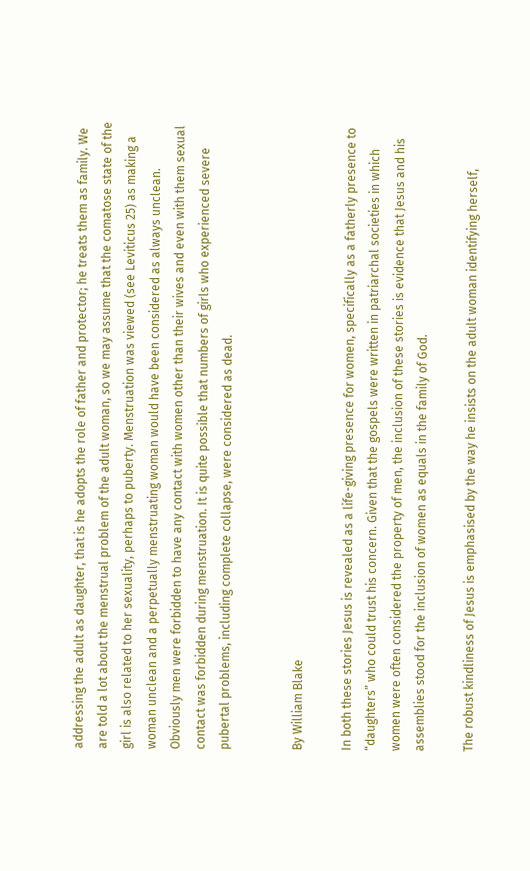addressing the adult as daughter, that is he adopts the role of father and protector; he treats them as family. We are told a lot about the menstrual problem of the adult woman, so we may assume that the comatose state of the girl is also related to her sexuality, perhaps to puberty. Menstruation was viewed (see Leviticus 25) as making a woman unclean and a perpetually menstruating woman would have been considered as always unclean. Obviously men were forbidden to have any contact with women other than their wives and even with them sexual contact was forbidden during menstruation. It is quite possible that numbers of girls who experienced severe pubertal problems, including complete collapse, were considered as dead.


By William Blake

In both these stories Jesus is revealed as a life-giving presence for women, specifically as a fatherly presence to “daughters” who could trust his concern. Given that the gospels were written in patriarchal societies in which women were often considered the property of men, the inclusion of these stories is evidence that Jesus and his assemblies stood for the inclusion of women as equals in the family of God.

The robust kindliness of Jesus is emphasised by the way he insists on the adult woman identifying herself,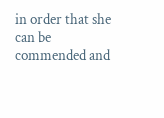in order that she can be commended and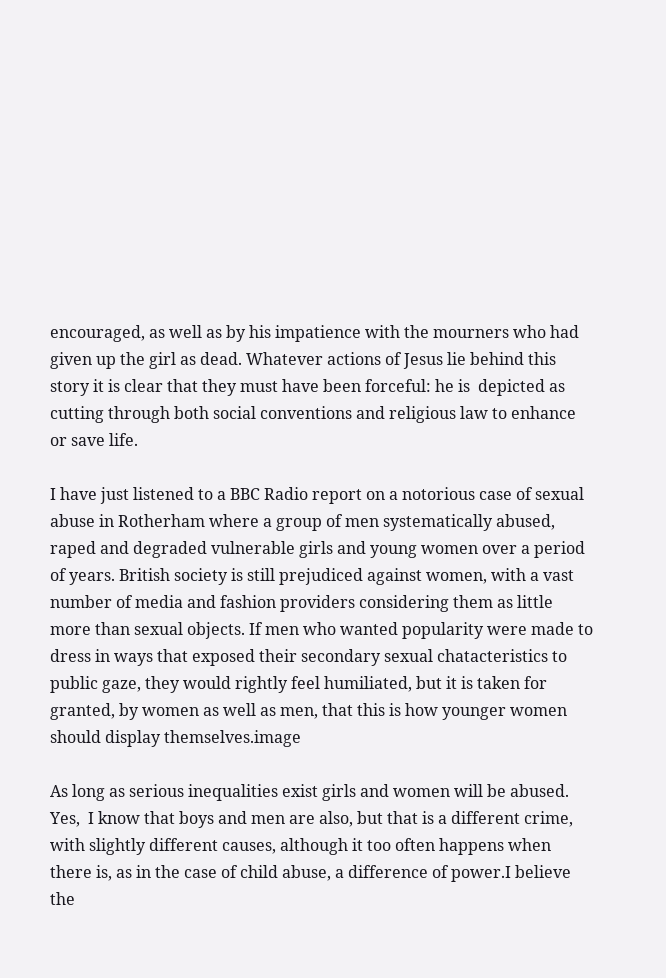encouraged, as well as by his impatience with the mourners who had given up the girl as dead. Whatever actions of Jesus lie behind this story it is clear that they must have been forceful: he is  depicted as cutting through both social conventions and religious law to enhance or save life.

I have just listened to a BBC Radio report on a notorious case of sexual abuse in Rotherham where a group of men systematically abused, raped and degraded vulnerable girls and young women over a period of years. British society is still prejudiced against women, with a vast number of media and fashion providers considering them as little more than sexual objects. If men who wanted popularity were made to dress in ways that exposed their secondary sexual chatacteristics to public gaze, they would rightly feel humiliated, but it is taken for granted, by women as well as men, that this is how younger women should display themselves.image

As long as serious inequalities exist girls and women will be abused. Yes,  I know that boys and men are also, but that is a different crime, with slightly different causes, although it too often happens when there is, as in the case of child abuse, a difference of power.I believe the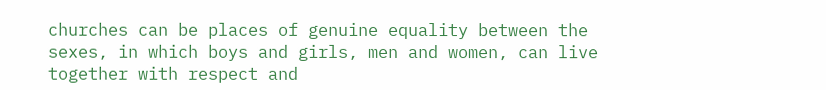churches can be places of genuine equality between the sexes, in which boys and girls, men and women, can live together with respect and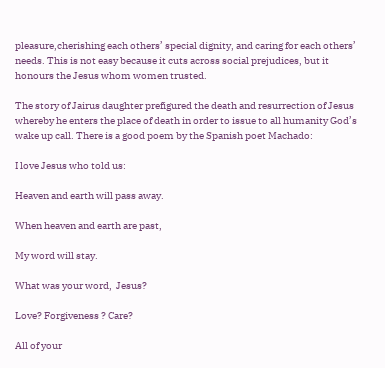pleasure,cherishing each others’ special dignity, and caring for each others’ needs. This is not easy because it cuts across social prejudices, but it honours the Jesus whom women trusted.

The story of Jairus daughter prefigured the death and resurrection of Jesus whereby he enters the place of death in order to issue to all humanity God’s wake up call. There is a good poem by the Spanish poet Machado:

I love Jesus who told us:

Heaven and earth will pass away.

When heaven and earth are past,

My word will stay.

What was your word,  Jesus?

Love? Forgiveness ? Care?

All of your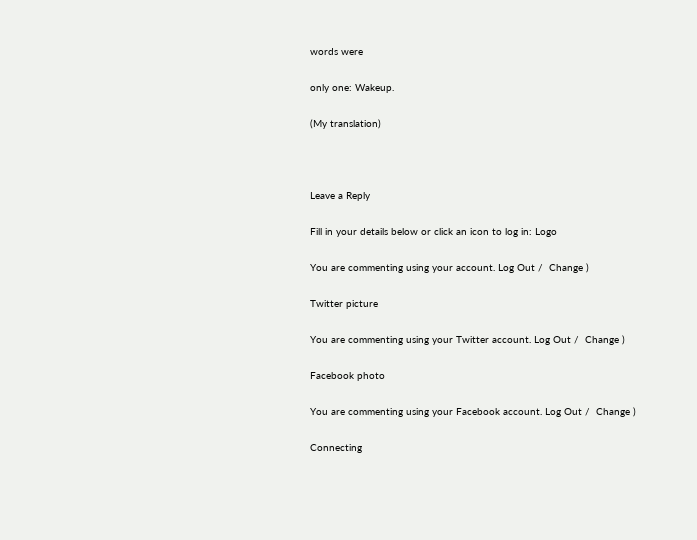words were

only one: Wakeup.

(My translation)



Leave a Reply

Fill in your details below or click an icon to log in: Logo

You are commenting using your account. Log Out /  Change )

Twitter picture

You are commenting using your Twitter account. Log Out /  Change )

Facebook photo

You are commenting using your Facebook account. Log Out /  Change )

Connecting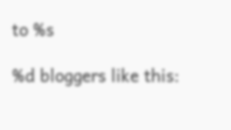to %s

%d bloggers like this: